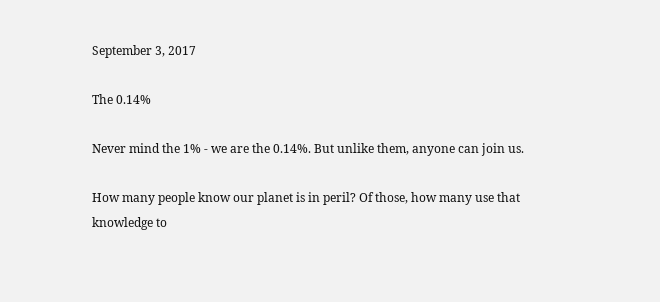September 3, 2017

The 0.14%

Never mind the 1% - we are the 0.14%. But unlike them, anyone can join us.

How many people know our planet is in peril? Of those, how many use that knowledge to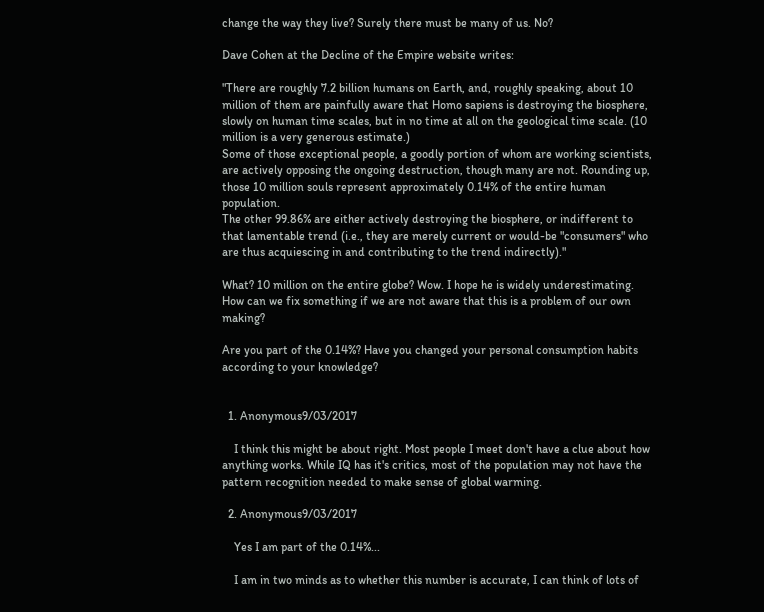change the way they live? Surely there must be many of us. No?

Dave Cohen at the Decline of the Empire website writes:

"There are roughly 7.2 billion humans on Earth, and, roughly speaking, about 10 million of them are painfully aware that Homo sapiens is destroying the biosphere, slowly on human time scales, but in no time at all on the geological time scale. (10 million is a very generous estimate.)
Some of those exceptional people, a goodly portion of whom are working scientists, are actively opposing the ongoing destruction, though many are not. Rounding up, those 10 million souls represent approximately 0.14% of the entire human population.
The other 99.86% are either actively destroying the biosphere, or indifferent to that lamentable trend (i.e., they are merely current or would-be "consumers" who are thus acquiescing in and contributing to the trend indirectly)."

What? 10 million on the entire globe? Wow. I hope he is widely underestimating. How can we fix something if we are not aware that this is a problem of our own making?

Are you part of the 0.14%? Have you changed your personal consumption habits according to your knowledge?


  1. Anonymous9/03/2017

    I think this might be about right. Most people I meet don't have a clue about how anything works. While IQ has it's critics, most of the population may not have the pattern recognition needed to make sense of global warming.

  2. Anonymous9/03/2017

    Yes I am part of the 0.14%...

    I am in two minds as to whether this number is accurate, I can think of lots of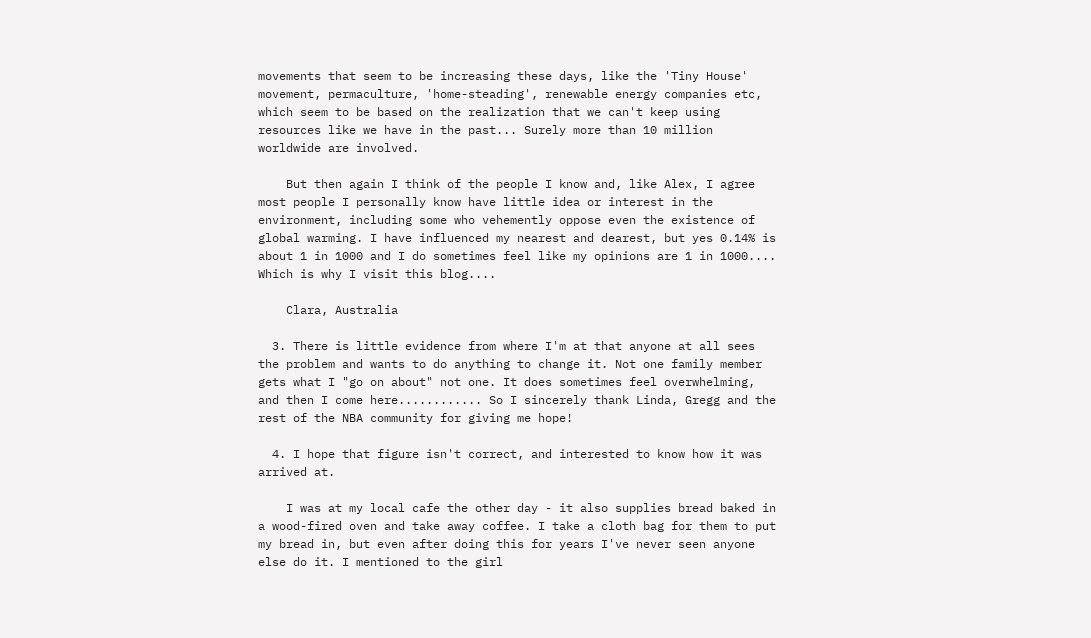movements that seem to be increasing these days, like the 'Tiny House' movement, permaculture, 'home-steading', renewable energy companies etc, which seem to be based on the realization that we can't keep using resources like we have in the past... Surely more than 10 million worldwide are involved.

    But then again I think of the people I know and, like Alex, I agree most people I personally know have little idea or interest in the environment, including some who vehemently oppose even the existence of global warming. I have influenced my nearest and dearest, but yes 0.14% is about 1 in 1000 and I do sometimes feel like my opinions are 1 in 1000.... Which is why I visit this blog....

    Clara, Australia

  3. There is little evidence from where I'm at that anyone at all sees the problem and wants to do anything to change it. Not one family member gets what I "go on about" not one. It does sometimes feel overwhelming, and then I come here............ So I sincerely thank Linda, Gregg and the rest of the NBA community for giving me hope!

  4. I hope that figure isn't correct, and interested to know how it was arrived at.

    I was at my local cafe the other day - it also supplies bread baked in a wood-fired oven and take away coffee. I take a cloth bag for them to put my bread in, but even after doing this for years I've never seen anyone else do it. I mentioned to the girl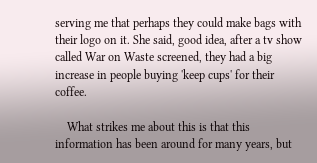serving me that perhaps they could make bags with their logo on it. She said, good idea, after a tv show called War on Waste screened, they had a big increase in people buying 'keep cups' for their coffee.

    What strikes me about this is that this information has been around for many years, but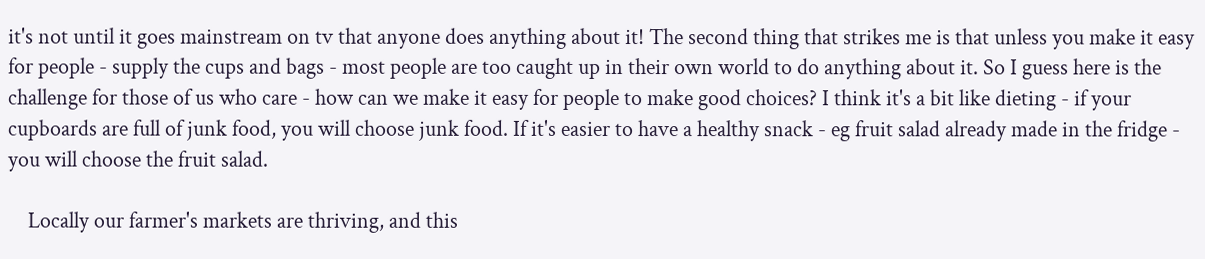it's not until it goes mainstream on tv that anyone does anything about it! The second thing that strikes me is that unless you make it easy for people - supply the cups and bags - most people are too caught up in their own world to do anything about it. So I guess here is the challenge for those of us who care - how can we make it easy for people to make good choices? I think it's a bit like dieting - if your cupboards are full of junk food, you will choose junk food. If it's easier to have a healthy snack - eg fruit salad already made in the fridge - you will choose the fruit salad.

    Locally our farmer's markets are thriving, and this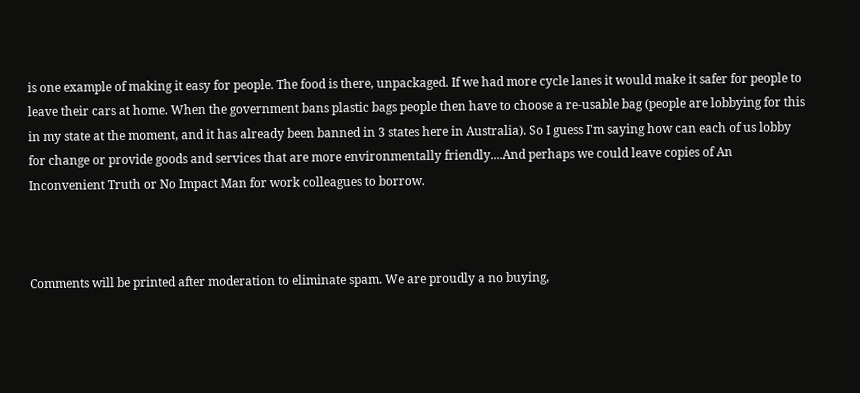is one example of making it easy for people. The food is there, unpackaged. If we had more cycle lanes it would make it safer for people to leave their cars at home. When the government bans plastic bags people then have to choose a re-usable bag (people are lobbying for this in my state at the moment, and it has already been banned in 3 states here in Australia). So I guess I'm saying how can each of us lobby for change or provide goods and services that are more environmentally friendly....And perhaps we could leave copies of An Inconvenient Truth or No Impact Man for work colleagues to borrow.



Comments will be printed after moderation to eliminate spam. We are proudly a no buying,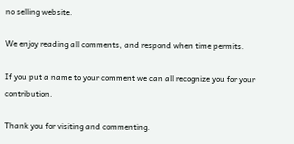no selling website.

We enjoy reading all comments, and respond when time permits.

If you put a name to your comment we can all recognize you for your contribution.

Thank you for visiting and commenting.